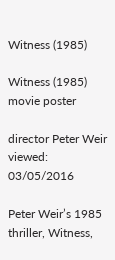Witness (1985)

Witness (1985) movie poster

director Peter Weir
viewed: 03/05/2016

Peter Weir’s 1985 thriller, Witness,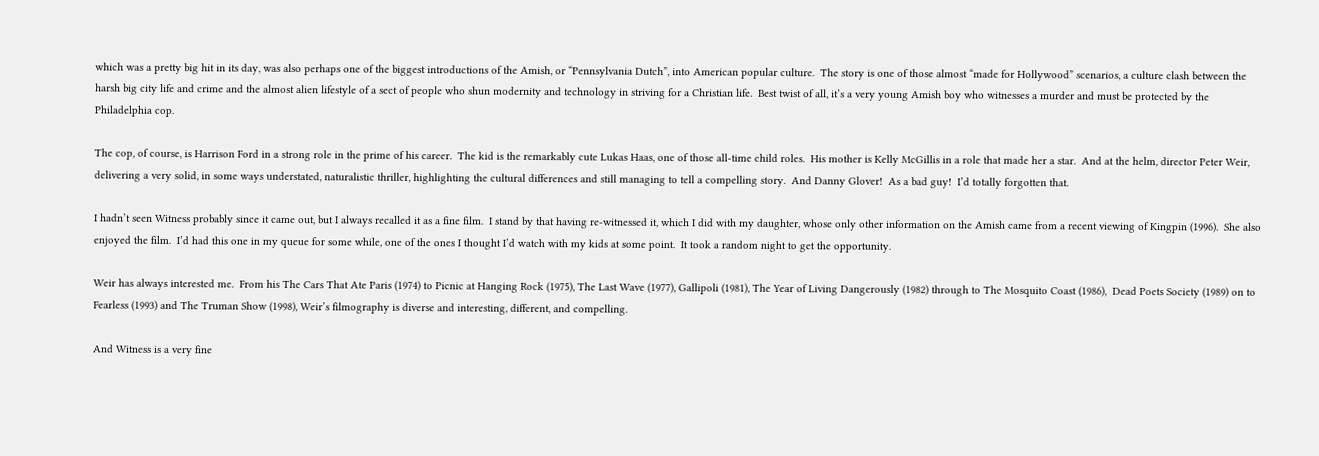which was a pretty big hit in its day, was also perhaps one of the biggest introductions of the Amish, or “Pennsylvania Dutch”, into American popular culture.  The story is one of those almost “made for Hollywood” scenarios, a culture clash between the harsh big city life and crime and the almost alien lifestyle of a sect of people who shun modernity and technology in striving for a Christian life.  Best twist of all, it’s a very young Amish boy who witnesses a murder and must be protected by the Philadelphia cop.

The cop, of course, is Harrison Ford in a strong role in the prime of his career.  The kid is the remarkably cute Lukas Haas, one of those all-time child roles.  His mother is Kelly McGillis in a role that made her a star.  And at the helm, director Peter Weir, delivering a very solid, in some ways understated, naturalistic thriller, highlighting the cultural differences and still managing to tell a compelling story.  And Danny Glover!  As a bad guy!  I’d totally forgotten that.

I hadn’t seen Witness probably since it came out, but I always recalled it as a fine film.  I stand by that having re-witnessed it, which I did with my daughter, whose only other information on the Amish came from a recent viewing of Kingpin (1996).  She also enjoyed the film.  I’d had this one in my queue for some while, one of the ones I thought I’d watch with my kids at some point.  It took a random night to get the opportunity.

Weir has always interested me.  From his The Cars That Ate Paris (1974) to Picnic at Hanging Rock (1975), The Last Wave (1977), Gallipoli (1981), The Year of Living Dangerously (1982) through to The Mosquito Coast (1986),  Dead Poets Society (1989) on to Fearless (1993) and The Truman Show (1998), Weir’s filmography is diverse and interesting, different, and compelling.

And Witness is a very fine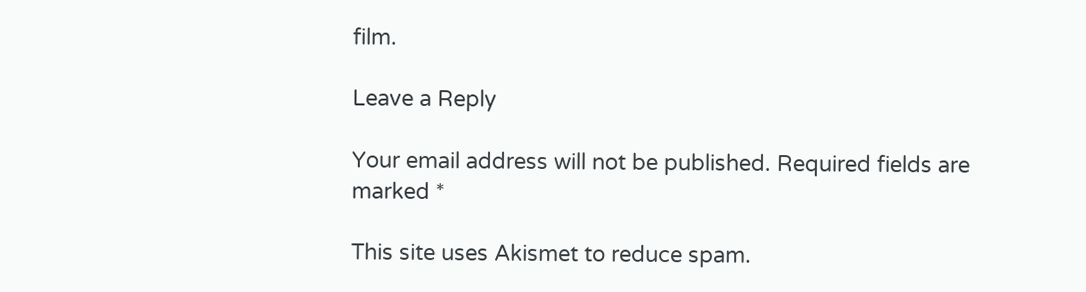film.

Leave a Reply

Your email address will not be published. Required fields are marked *

This site uses Akismet to reduce spam.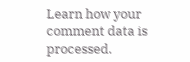Learn how your comment data is processed.